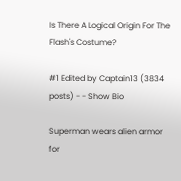Is There A Logical Origin For The Flash's Costume?

#1 Edited by Captain13 (3834 posts) - - Show Bio

Superman wears alien armor for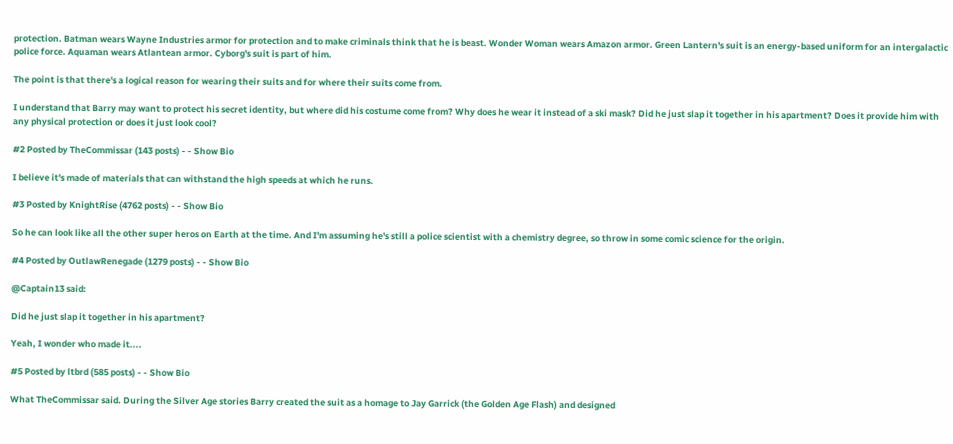protection. Batman wears Wayne Industries armor for protection and to make criminals think that he is beast. Wonder Woman wears Amazon armor. Green Lantern's suit is an energy-based uniform for an intergalactic police force. Aquaman wears Atlantean armor. Cyborg's suit is part of him.

The point is that there's a logical reason for wearing their suits and for where their suits come from.

I understand that Barry may want to protect his secret identity, but where did his costume come from? Why does he wear it instead of a ski mask? Did he just slap it together in his apartment? Does it provide him with any physical protection or does it just look cool?

#2 Posted by TheCommissar (143 posts) - - Show Bio

I believe it's made of materials that can withstand the high speeds at which he runs.

#3 Posted by KnightRise (4762 posts) - - Show Bio

So he can look like all the other super heros on Earth at the time. And I'm assuming he's still a police scientist with a chemistry degree, so throw in some comic science for the origin.

#4 Posted by OutlawRenegade (1279 posts) - - Show Bio

@Captain13 said:

Did he just slap it together in his apartment?

Yeah, I wonder who made it....

#5 Posted by ltbrd (585 posts) - - Show Bio

What TheCommissar said. During the Silver Age stories Barry created the suit as a homage to Jay Garrick (the Golden Age Flash) and designed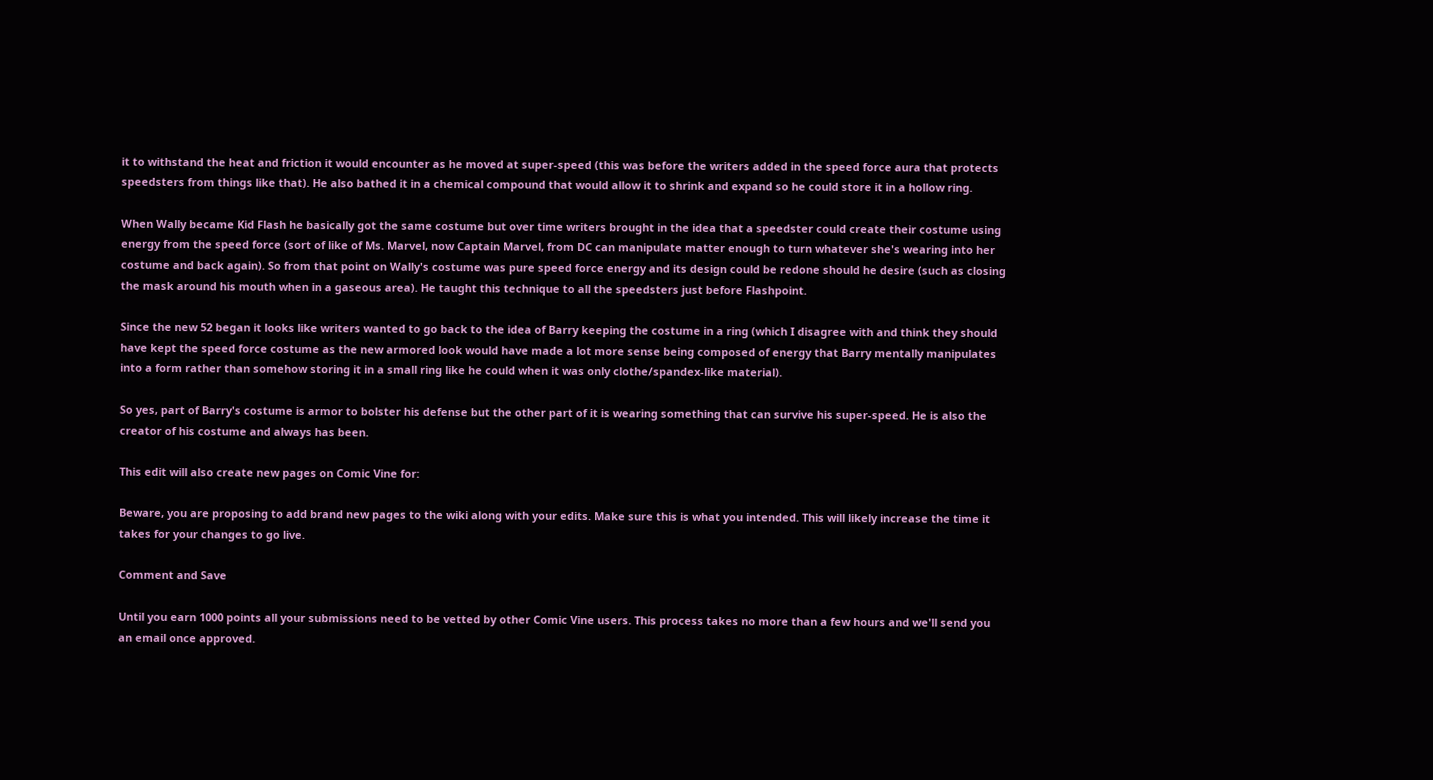it to withstand the heat and friction it would encounter as he moved at super-speed (this was before the writers added in the speed force aura that protects speedsters from things like that). He also bathed it in a chemical compound that would allow it to shrink and expand so he could store it in a hollow ring.

When Wally became Kid Flash he basically got the same costume but over time writers brought in the idea that a speedster could create their costume using energy from the speed force (sort of like of Ms. Marvel, now Captain Marvel, from DC can manipulate matter enough to turn whatever she's wearing into her costume and back again). So from that point on Wally's costume was pure speed force energy and its design could be redone should he desire (such as closing the mask around his mouth when in a gaseous area). He taught this technique to all the speedsters just before Flashpoint.

Since the new 52 began it looks like writers wanted to go back to the idea of Barry keeping the costume in a ring (which I disagree with and think they should have kept the speed force costume as the new armored look would have made a lot more sense being composed of energy that Barry mentally manipulates into a form rather than somehow storing it in a small ring like he could when it was only clothe/spandex-like material).

So yes, part of Barry's costume is armor to bolster his defense but the other part of it is wearing something that can survive his super-speed. He is also the creator of his costume and always has been.

This edit will also create new pages on Comic Vine for:

Beware, you are proposing to add brand new pages to the wiki along with your edits. Make sure this is what you intended. This will likely increase the time it takes for your changes to go live.

Comment and Save

Until you earn 1000 points all your submissions need to be vetted by other Comic Vine users. This process takes no more than a few hours and we'll send you an email once approved.